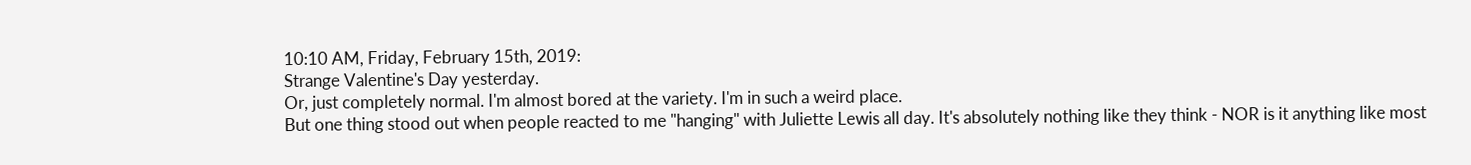10:10 AM, Friday, February 15th, 2019:
Strange Valentine's Day yesterday.
Or, just completely normal. I'm almost bored at the variety. I'm in such a weird place.
But one thing stood out when people reacted to me "hanging" with Juliette Lewis all day. It's absolutely nothing like they think - NOR is it anything like most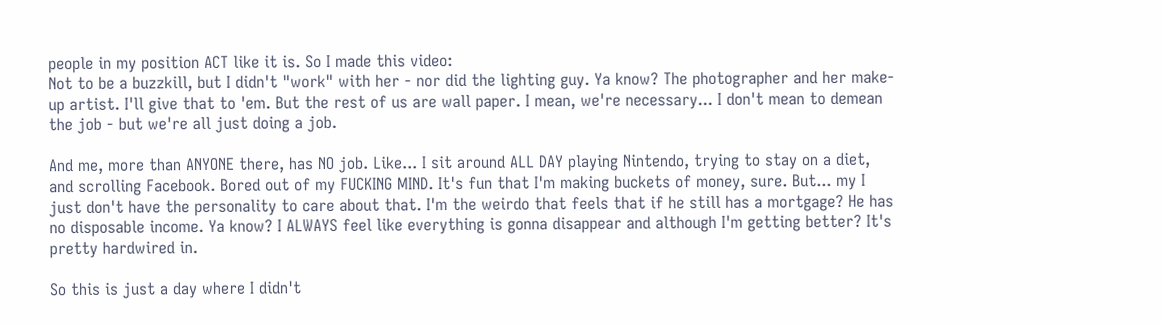people in my position ACT like it is. So I made this video:
Not to be a buzzkill, but I didn't "work" with her - nor did the lighting guy. Ya know? The photographer and her make-up artist. I'll give that to 'em. But the rest of us are wall paper. I mean, we're necessary... I don't mean to demean the job - but we're all just doing a job.

And me, more than ANYONE there, has NO job. Like... I sit around ALL DAY playing Nintendo, trying to stay on a diet, and scrolling Facebook. Bored out of my FUCKING MIND. It's fun that I'm making buckets of money, sure. But... my I just don't have the personality to care about that. I'm the weirdo that feels that if he still has a mortgage? He has no disposable income. Ya know? I ALWAYS feel like everything is gonna disappear and although I'm getting better? It's pretty hardwired in.

So this is just a day where I didn't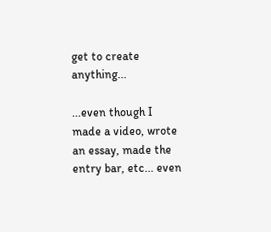get to create anything...

...even though I made a video, wrote an essay, made the entry bar, etc... even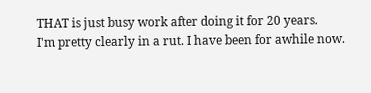THAT is just busy work after doing it for 20 years.
I'm pretty clearly in a rut. I have been for awhile now.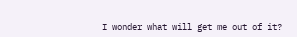I wonder what will get me out of it?